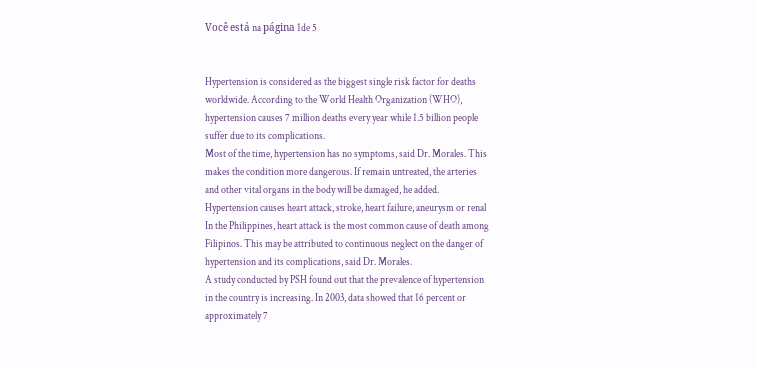Você está na página 1de 5


Hypertension is considered as the biggest single risk factor for deaths
worldwide. According to the World Health Organization (WHO),
hypertension causes 7 million deaths every year while 1.5 billion people
suffer due to its complications.
Most of the time, hypertension has no symptoms, said Dr. Morales. This
makes the condition more dangerous. If remain untreated, the arteries
and other vital organs in the body will be damaged, he added.
Hypertension causes heart attack, stroke, heart failure, aneurysm or renal
In the Philippines, heart attack is the most common cause of death among
Filipinos. This may be attributed to continuous neglect on the danger of
hypertension and its complications, said Dr. Morales.
A study conducted by PSH found out that the prevalence of hypertension
in the country is increasing. In 2003, data showed that 16 percent or
approximately 7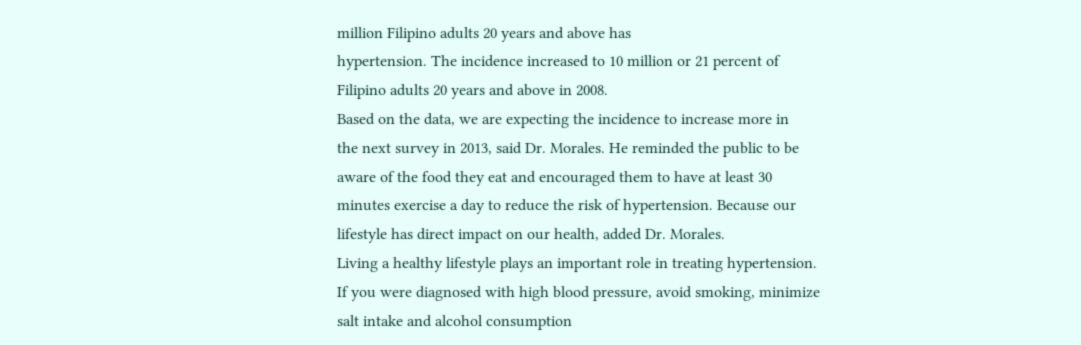million Filipino adults 20 years and above has
hypertension. The incidence increased to 10 million or 21 percent of
Filipino adults 20 years and above in 2008.
Based on the data, we are expecting the incidence to increase more in
the next survey in 2013, said Dr. Morales. He reminded the public to be
aware of the food they eat and encouraged them to have at least 30
minutes exercise a day to reduce the risk of hypertension. Because our
lifestyle has direct impact on our health, added Dr. Morales.
Living a healthy lifestyle plays an important role in treating hypertension.
If you were diagnosed with high blood pressure, avoid smoking, minimize
salt intake and alcohol consumption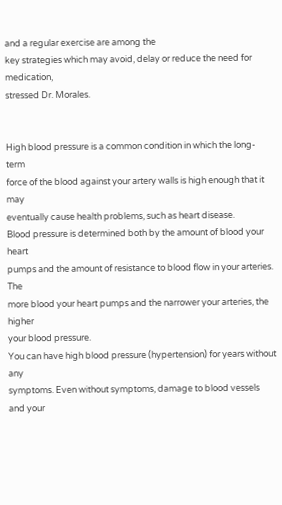and a regular exercise are among the
key strategies which may avoid, delay or reduce the need for medication,
stressed Dr. Morales.


High blood pressure is a common condition in which the long-term
force of the blood against your artery walls is high enough that it may
eventually cause health problems, such as heart disease.
Blood pressure is determined both by the amount of blood your heart
pumps and the amount of resistance to blood flow in your arteries. The
more blood your heart pumps and the narrower your arteries, the higher
your blood pressure.
You can have high blood pressure (hypertension) for years without any
symptoms. Even without symptoms, damage to blood vessels and your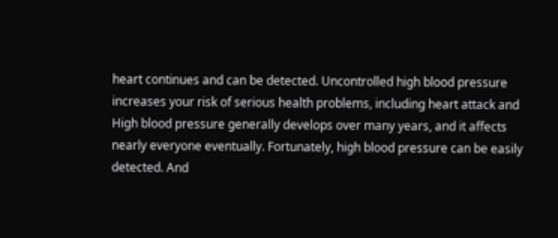heart continues and can be detected. Uncontrolled high blood pressure
increases your risk of serious health problems, including heart attack and
High blood pressure generally develops over many years, and it affects
nearly everyone eventually. Fortunately, high blood pressure can be easily
detected. And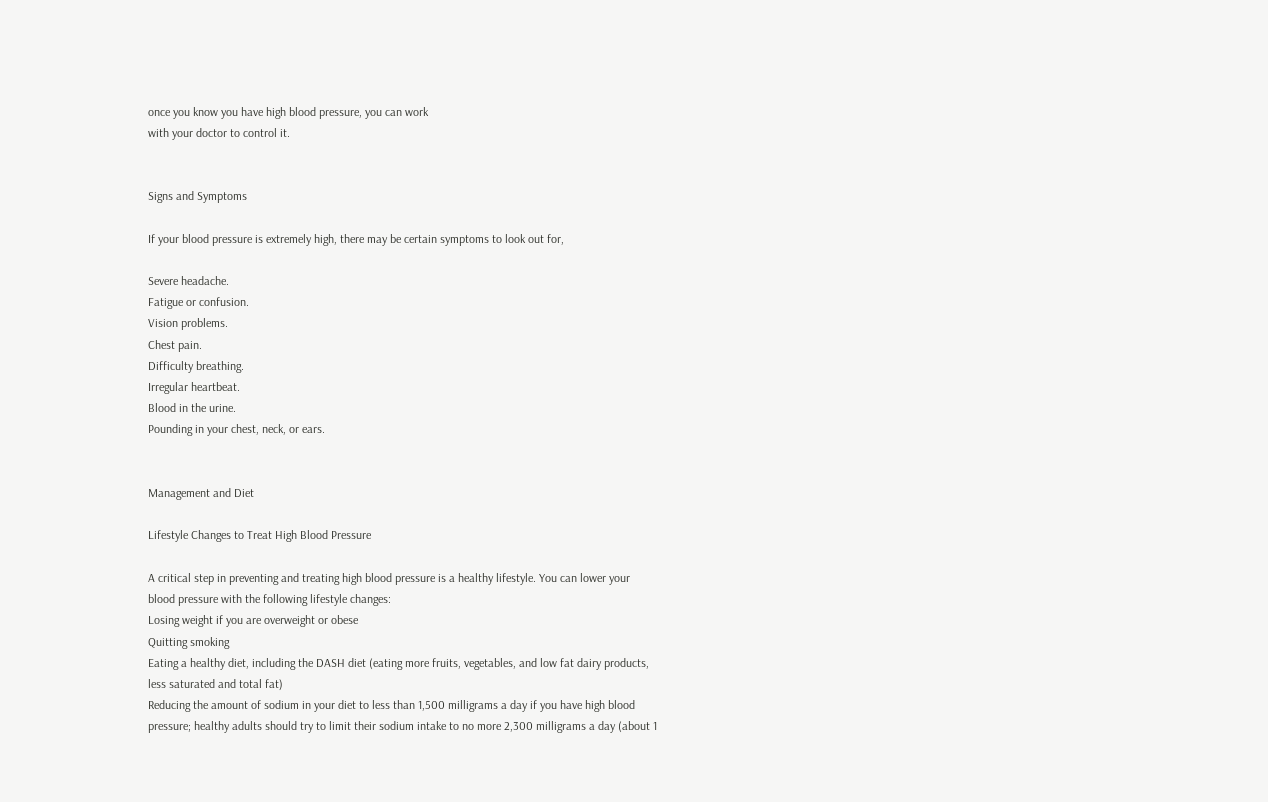once you know you have high blood pressure, you can work
with your doctor to control it.


Signs and Symptoms

If your blood pressure is extremely high, there may be certain symptoms to look out for,

Severe headache.
Fatigue or confusion.
Vision problems.
Chest pain.
Difficulty breathing.
Irregular heartbeat.
Blood in the urine.
Pounding in your chest, neck, or ears.


Management and Diet

Lifestyle Changes to Treat High Blood Pressure

A critical step in preventing and treating high blood pressure is a healthy lifestyle. You can lower your
blood pressure with the following lifestyle changes:
Losing weight if you are overweight or obese
Quitting smoking
Eating a healthy diet, including the DASH diet (eating more fruits, vegetables, and low fat dairy products,
less saturated and total fat)
Reducing the amount of sodium in your diet to less than 1,500 milligrams a day if you have high blood
pressure; healthy adults should try to limit their sodium intake to no more 2,300 milligrams a day (about 1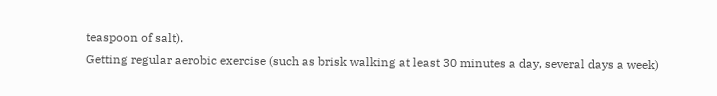teaspoon of salt).
Getting regular aerobic exercise (such as brisk walking at least 30 minutes a day, several days a week)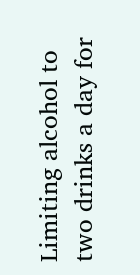Limiting alcohol to two drinks a day for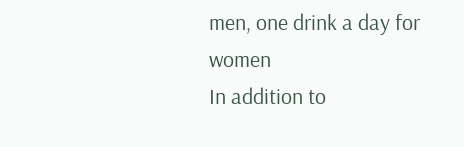men, one drink a day for women
In addition to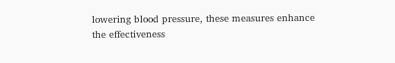lowering blood pressure, these measures enhance the effectiveness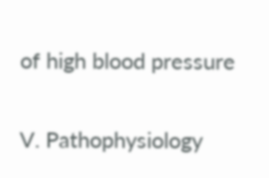of high blood pressure

V. Pathophysiology